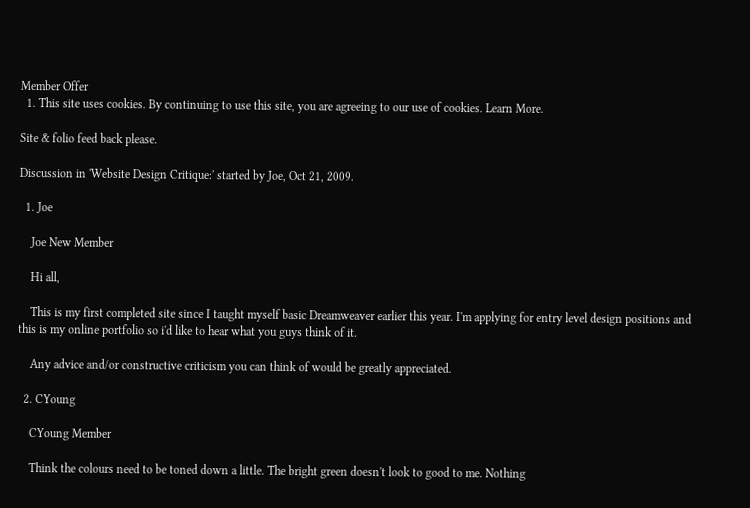Member Offer
  1. This site uses cookies. By continuing to use this site, you are agreeing to our use of cookies. Learn More.

Site & folio feed back please.

Discussion in 'Website Design Critique:' started by Joe, Oct 21, 2009.

  1. Joe

    Joe New Member

    Hi all,

    This is my first completed site since I taught myself basic Dreamweaver earlier this year. I'm applying for entry level design positions and this is my online portfolio so i'd like to hear what you guys think of it.

    Any advice and/or constructive criticism you can think of would be greatly appreciated.

  2. CYoung

    CYoung Member

    Think the colours need to be toned down a little. The bright green doesn't look to good to me. Nothing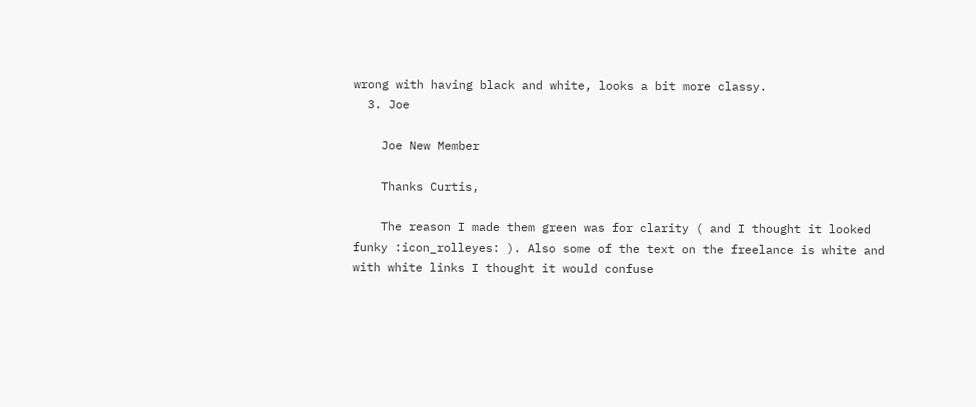wrong with having black and white, looks a bit more classy.
  3. Joe

    Joe New Member

    Thanks Curtis,

    The reason I made them green was for clarity ( and I thought it looked funky :icon_rolleyes: ). Also some of the text on the freelance is white and with white links I thought it would confuse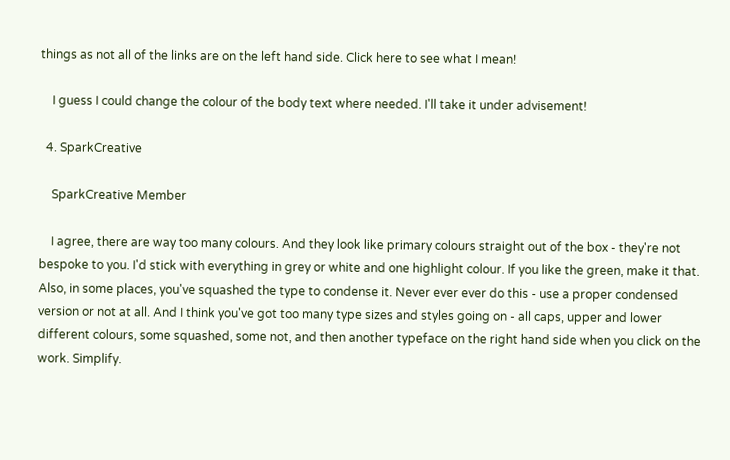things as not all of the links are on the left hand side. Click here to see what I mean!

    I guess I could change the colour of the body text where needed. I'll take it under advisement!

  4. SparkCreative

    SparkCreative Member

    I agree, there are way too many colours. And they look like primary colours straight out of the box - they're not bespoke to you. I'd stick with everything in grey or white and one highlight colour. If you like the green, make it that. Also, in some places, you've squashed the type to condense it. Never ever ever do this - use a proper condensed version or not at all. And I think you've got too many type sizes and styles going on - all caps, upper and lower different colours, some squashed, some not, and then another typeface on the right hand side when you click on the work. Simplify.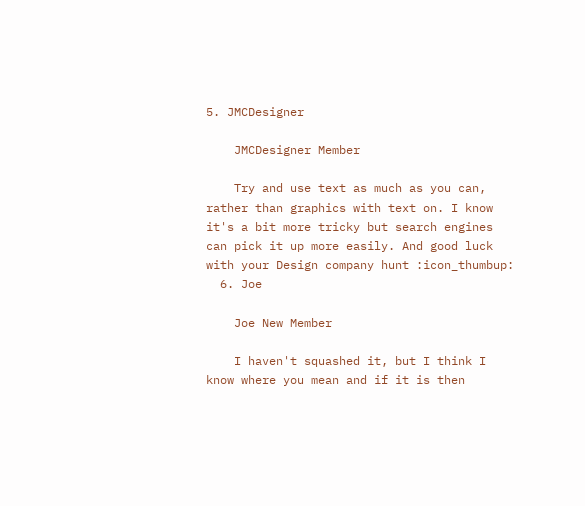5. JMCDesigner

    JMCDesigner Member

    Try and use text as much as you can, rather than graphics with text on. I know it's a bit more tricky but search engines can pick it up more easily. And good luck with your Design company hunt :icon_thumbup:
  6. Joe

    Joe New Member

    I haven't squashed it, but I think I know where you mean and if it is then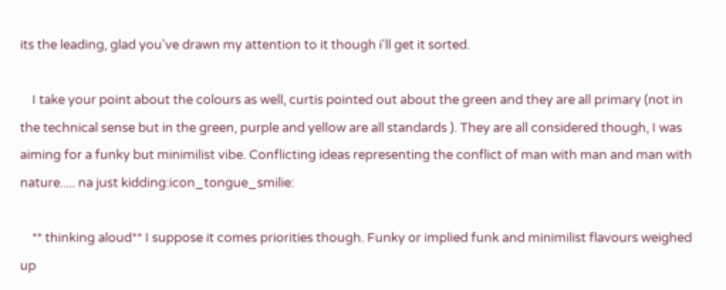its the leading, glad you've drawn my attention to it though i'll get it sorted.

    I take your point about the colours as well, curtis pointed out about the green and they are all primary (not in the technical sense but in the green, purple and yellow are all standards ). They are all considered though, I was aiming for a funky but minimilist vibe. Conflicting ideas representing the conflict of man with man and man with nature..... na just kidding:icon_tongue_smilie:

    ** thinking aloud** I suppose it comes priorities though. Funky or implied funk and minimilist flavours weighed up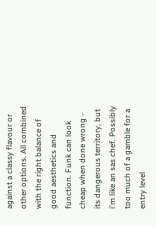against a classy flavour or other options. All combined with the right balance of good aesthetics and function. Funk can look cheap when done wrong - its dangerous territory, but i'm like an sas chef. Possibly too much of a gamble for a entry level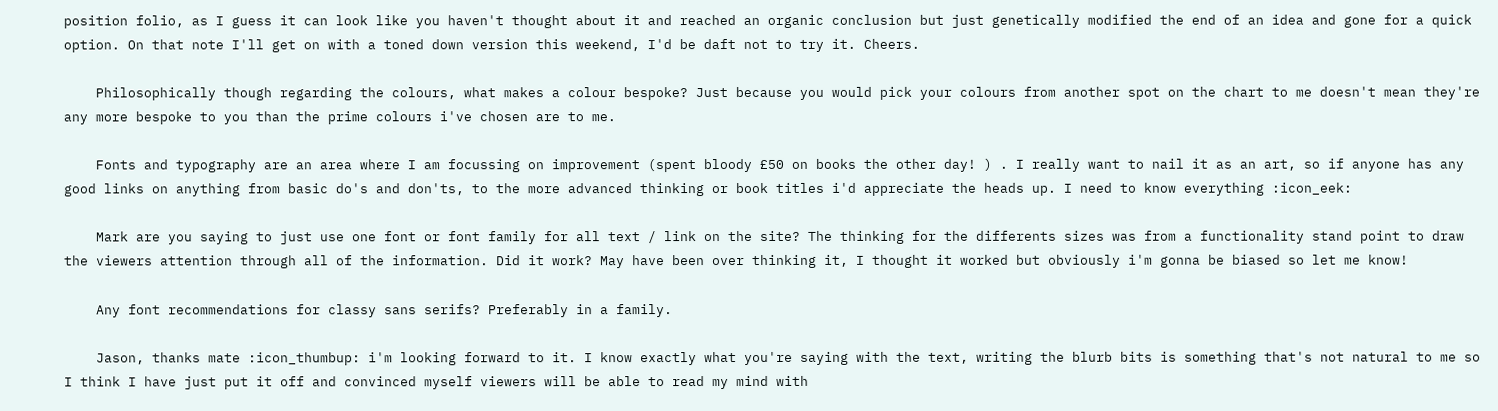position folio, as I guess it can look like you haven't thought about it and reached an organic conclusion but just genetically modified the end of an idea and gone for a quick option. On that note I'll get on with a toned down version this weekend, I'd be daft not to try it. Cheers.

    Philosophically though regarding the colours, what makes a colour bespoke? Just because you would pick your colours from another spot on the chart to me doesn't mean they're any more bespoke to you than the prime colours i've chosen are to me.

    Fonts and typography are an area where I am focussing on improvement (spent bloody £50 on books the other day! ) . I really want to nail it as an art, so if anyone has any good links on anything from basic do's and don'ts, to the more advanced thinking or book titles i'd appreciate the heads up. I need to know everything :icon_eek:

    Mark are you saying to just use one font or font family for all text / link on the site? The thinking for the differents sizes was from a functionality stand point to draw the viewers attention through all of the information. Did it work? May have been over thinking it, I thought it worked but obviously i'm gonna be biased so let me know!

    Any font recommendations for classy sans serifs? Preferably in a family.

    Jason, thanks mate :icon_thumbup: i'm looking forward to it. I know exactly what you're saying with the text, writing the blurb bits is something that's not natural to me so I think I have just put it off and convinced myself viewers will be able to read my mind with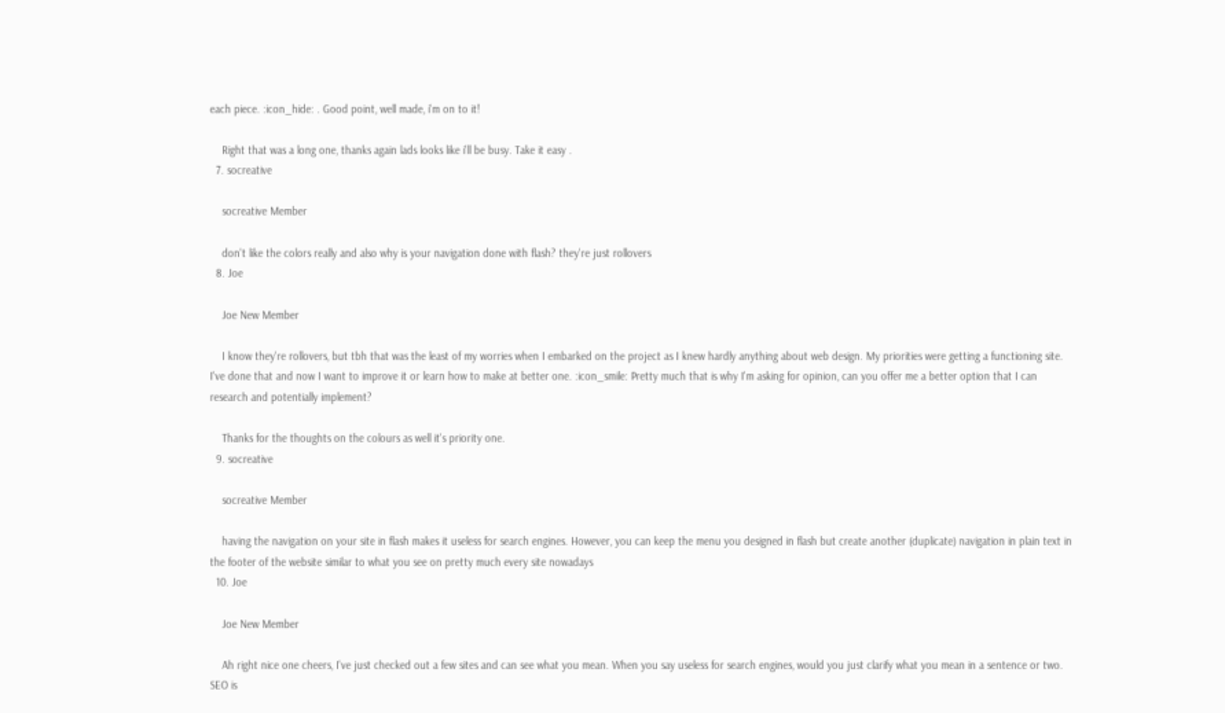each piece. :icon_hide: . Good point, well made, i'm on to it!

    Right that was a long one, thanks again lads looks like i'll be busy. Take it easy .
  7. socreative

    socreative Member

    don't like the colors really and also why is your navigation done with flash? they're just rollovers
  8. Joe

    Joe New Member

    I know they're rollovers, but tbh that was the least of my worries when I embarked on the project as I knew hardly anything about web design. My priorities were getting a functioning site. I've done that and now I want to improve it or learn how to make at better one. :icon_smile: Pretty much that is why I'm asking for opinion, can you offer me a better option that I can research and potentially implement?

    Thanks for the thoughts on the colours as well it's priority one.
  9. socreative

    socreative Member

    having the navigation on your site in flash makes it useless for search engines. However, you can keep the menu you designed in flash but create another (duplicate) navigation in plain text in the footer of the website similar to what you see on pretty much every site nowadays
  10. Joe

    Joe New Member

    Ah right nice one cheers, I've just checked out a few sites and can see what you mean. When you say useless for search engines, would you just clarify what you mean in a sentence or two. SEO is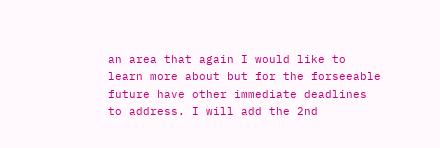an area that again I would like to learn more about but for the forseeable future have other immediate deadlines to address. I will add the 2nd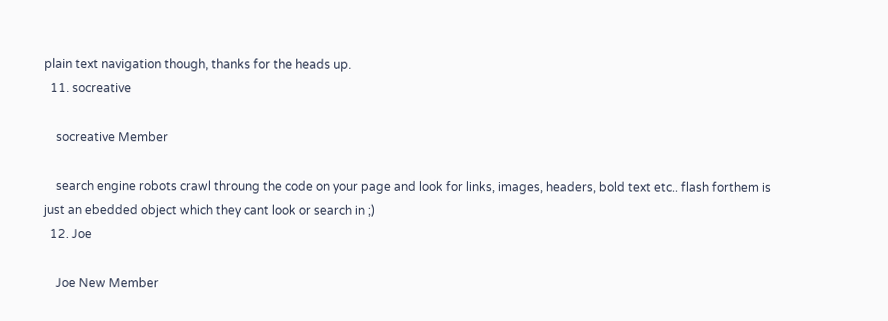plain text navigation though, thanks for the heads up.
  11. socreative

    socreative Member

    search engine robots crawl throung the code on your page and look for links, images, headers, bold text etc.. flash forthem is just an ebedded object which they cant look or search in ;)
  12. Joe

    Joe New Member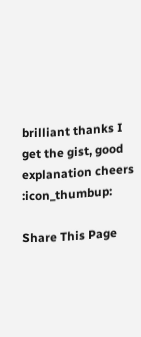brilliant thanks I get the gist, good explanation cheers :icon_thumbup:

Share This Page